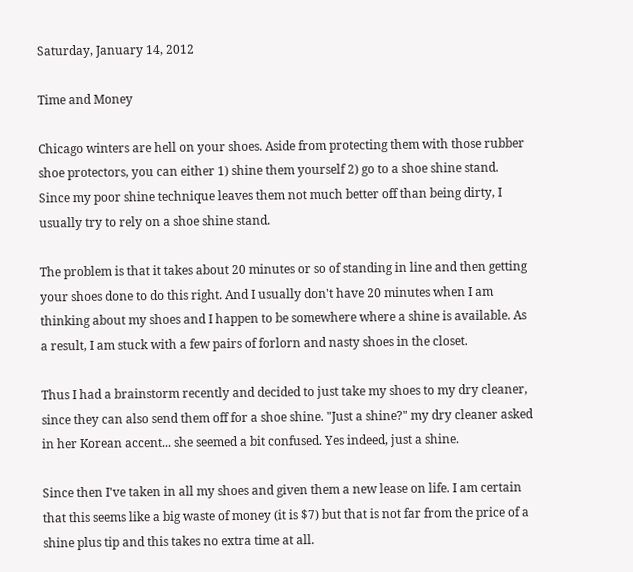Saturday, January 14, 2012

Time and Money

Chicago winters are hell on your shoes. Aside from protecting them with those rubber shoe protectors, you can either 1) shine them yourself 2) go to a shoe shine stand. Since my poor shine technique leaves them not much better off than being dirty, I usually try to rely on a shoe shine stand.

The problem is that it takes about 20 minutes or so of standing in line and then getting your shoes done to do this right. And I usually don't have 20 minutes when I am thinking about my shoes and I happen to be somewhere where a shine is available. As a result, I am stuck with a few pairs of forlorn and nasty shoes in the closet.

Thus I had a brainstorm recently and decided to just take my shoes to my dry cleaner, since they can also send them off for a shoe shine. "Just a shine?" my dry cleaner asked in her Korean accent... she seemed a bit confused. Yes indeed, just a shine.

Since then I've taken in all my shoes and given them a new lease on life. I am certain that this seems like a big waste of money (it is $7) but that is not far from the price of a shine plus tip and this takes no extra time at all.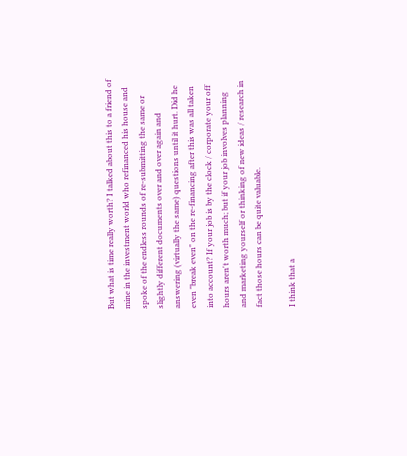But what is time really worth? I talked about this to a friend of mine in the investment world who refinanced his house and spoke of the endless rounds of re-submitting the same or slightly different documents over and over again and answering (virtually the same) questions until it hurt. Did he even "break even" on the re-financing after this was all taken into account? If your job is by the clock / corporate your off hours aren't worth much; but if your job involves planning and marketing yourself or thinking of new ideas / research in fact those hours can be quite valuable.

I think that a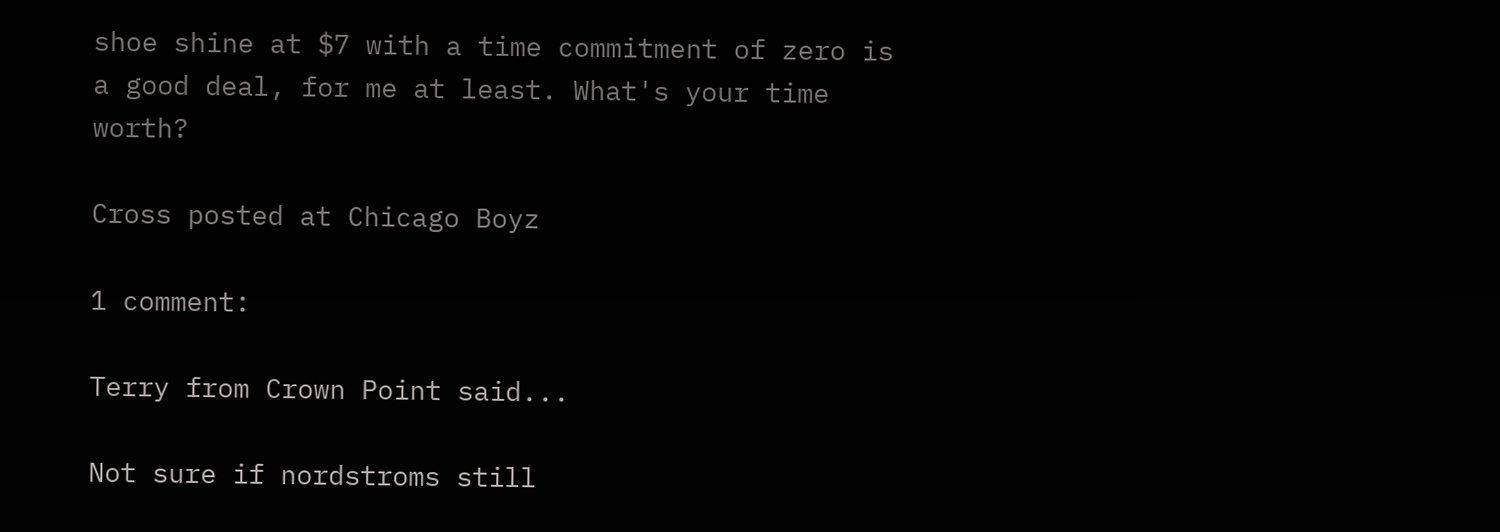shoe shine at $7 with a time commitment of zero is a good deal, for me at least. What's your time worth?

Cross posted at Chicago Boyz

1 comment:

Terry from Crown Point said...

Not sure if nordstroms still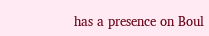has a presence on Boul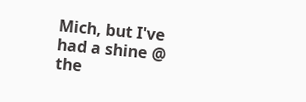Mich, but I've had a shine @ the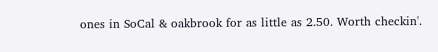ones in SoCal & oakbrook for as little as 2.50. Worth checkin'.